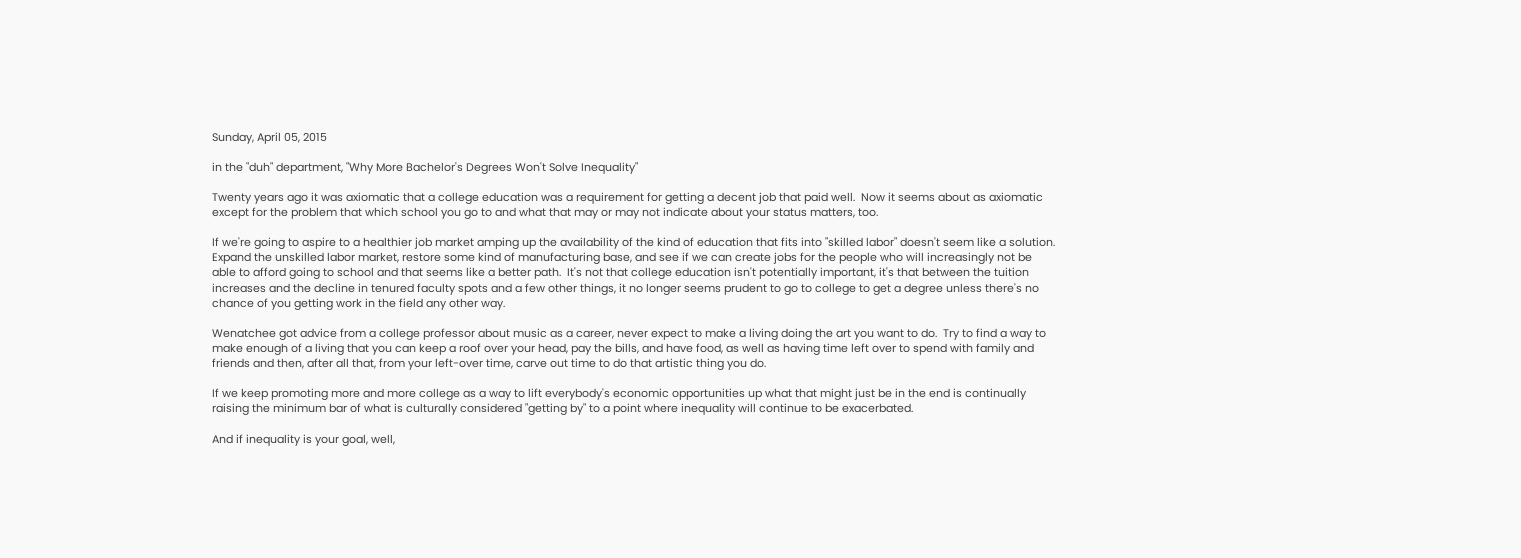Sunday, April 05, 2015

in the "duh" department, "Why More Bachelor's Degrees Won't Solve Inequality"

Twenty years ago it was axiomatic that a college education was a requirement for getting a decent job that paid well.  Now it seems about as axiomatic except for the problem that which school you go to and what that may or may not indicate about your status matters, too.

If we're going to aspire to a healthier job market amping up the availability of the kind of education that fits into "skilled labor" doesn't seem like a solution.  Expand the unskilled labor market, restore some kind of manufacturing base, and see if we can create jobs for the people who will increasingly not be able to afford going to school and that seems like a better path.  It's not that college education isn't potentially important, it's that between the tuition increases and the decline in tenured faculty spots and a few other things, it no longer seems prudent to go to college to get a degree unless there's no chance of you getting work in the field any other way.

Wenatchee got advice from a college professor about music as a career, never expect to make a living doing the art you want to do.  Try to find a way to make enough of a living that you can keep a roof over your head, pay the bills, and have food, as well as having time left over to spend with family and friends and then, after all that, from your left-over time, carve out time to do that artistic thing you do.

If we keep promoting more and more college as a way to lift everybody's economic opportunities up what that might just be in the end is continually raising the minimum bar of what is culturally considered "getting by" to a point where inequality will continue to be exacerbated.

And if inequality is your goal, well,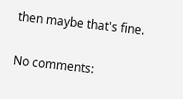then maybe that's fine.

No comments: